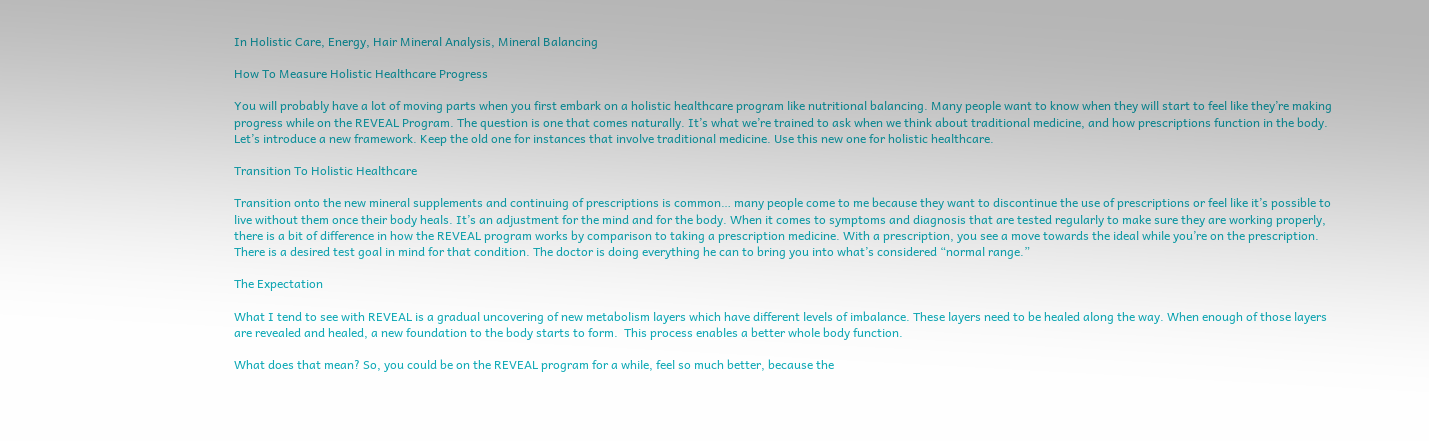In Holistic Care, Energy, Hair Mineral Analysis, Mineral Balancing

How To Measure Holistic Healthcare Progress

You will probably have a lot of moving parts when you first embark on a holistic healthcare program like nutritional balancing. Many people want to know when they will start to feel like they’re making progress while on the REVEAL Program. The question is one that comes naturally. It’s what we’re trained to ask when we think about traditional medicine, and how prescriptions function in the body. Let’s introduce a new framework. Keep the old one for instances that involve traditional medicine. Use this new one for holistic healthcare.

Transition To Holistic Healthcare

Transition onto the new mineral supplements and continuing of prescriptions is common… many people come to me because they want to discontinue the use of prescriptions or feel like it’s possible to live without them once their body heals. It’s an adjustment for the mind and for the body. When it comes to symptoms and diagnosis that are tested regularly to make sure they are working properly, there is a bit of difference in how the REVEAL program works by comparison to taking a prescription medicine. With a prescription, you see a move towards the ideal while you’re on the prescription. There is a desired test goal in mind for that condition. The doctor is doing everything he can to bring you into what’s considered “normal range.”

The Expectation

What I tend to see with REVEAL is a gradual uncovering of new metabolism layers which have different levels of imbalance. These layers need to be healed along the way. When enough of those layers are revealed and healed, a new foundation to the body starts to form.  This process enables a better whole body function.

What does that mean? So, you could be on the REVEAL program for a while, feel so much better, because the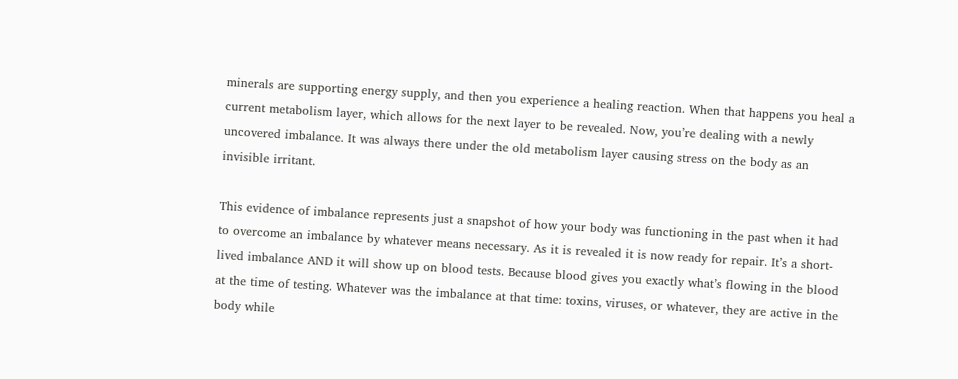minerals are supporting energy supply, and then you experience a healing reaction. When that happens you heal a current metabolism layer, which allows for the next layer to be revealed. Now, you’re dealing with a newly uncovered imbalance. It was always there under the old metabolism layer causing stress on the body as an invisible irritant.

This evidence of imbalance represents just a snapshot of how your body was functioning in the past when it had to overcome an imbalance by whatever means necessary. As it is revealed it is now ready for repair. It’s a short-lived imbalance AND it will show up on blood tests. Because blood gives you exactly what’s flowing in the blood at the time of testing. Whatever was the imbalance at that time: toxins, viruses, or whatever, they are active in the body while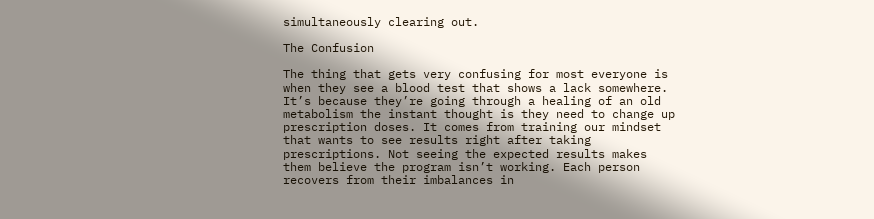simultaneously clearing out.

The Confusion

The thing that gets very confusing for most everyone is when they see a blood test that shows a lack somewhere. It’s because they’re going through a healing of an old metabolism the instant thought is they need to change up prescription doses. It comes from training our mindset that wants to see results right after taking prescriptions. Not seeing the expected results makes them believe the program isn’t working. Each person recovers from their imbalances in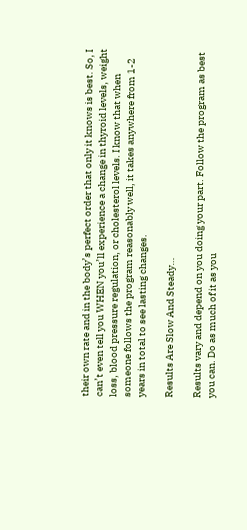their own rate and in the body’s perfect order that only it knows is best. So, I can’t even tell you WHEN you’ll experience a change in thyroid levels, weight loss, blood pressure regulation, or cholesterol levels. I know that when someone follows the program reasonably well, it takes anywhere from 1-2 years in total to see lasting changes.

Results Are Slow And Steady…

Results vary and depend on you doing your part. Follow the program as best you can. Do as much of it as you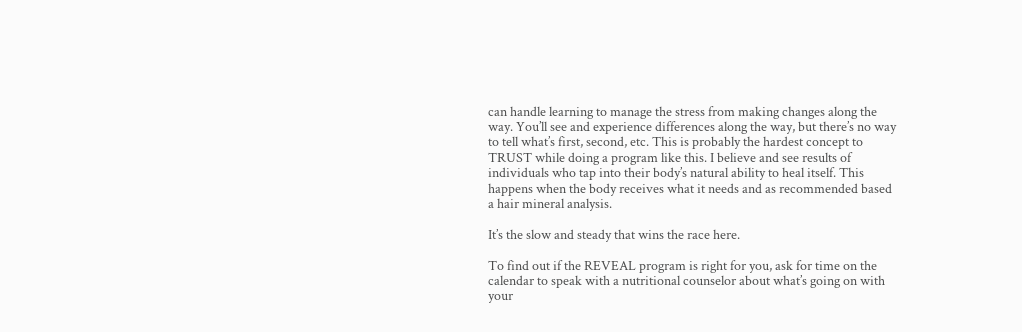can handle learning to manage the stress from making changes along the way. You’ll see and experience differences along the way, but there’s no way to tell what’s first, second, etc. This is probably the hardest concept to TRUST while doing a program like this. I believe and see results of individuals who tap into their body’s natural ability to heal itself. This happens when the body receives what it needs and as recommended based a hair mineral analysis.

It’s the slow and steady that wins the race here.

To find out if the REVEAL program is right for you, ask for time on the calendar to speak with a nutritional counselor about what’s going on with your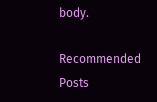body.

Recommended Posts